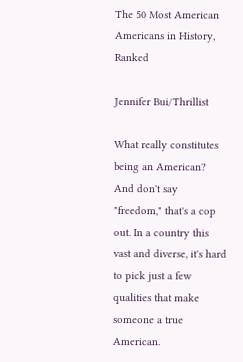The 50 Most American Americans in History, Ranked

Jennifer Bui/Thrillist

What really constitutes being an American? And don't say "freedom," that's a cop out. In a country this vast and diverse, it's hard to pick just a few qualities that make someone a true American.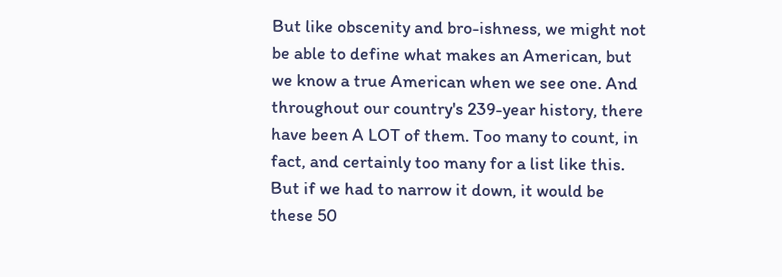But like obscenity and bro-ishness, we might not be able to define what makes an American, but we know a true American when we see one. And throughout our country's 239-year history, there have been A LOT of them. Too many to count, in fact, and certainly too many for a list like this. But if we had to narrow it down, it would be these 50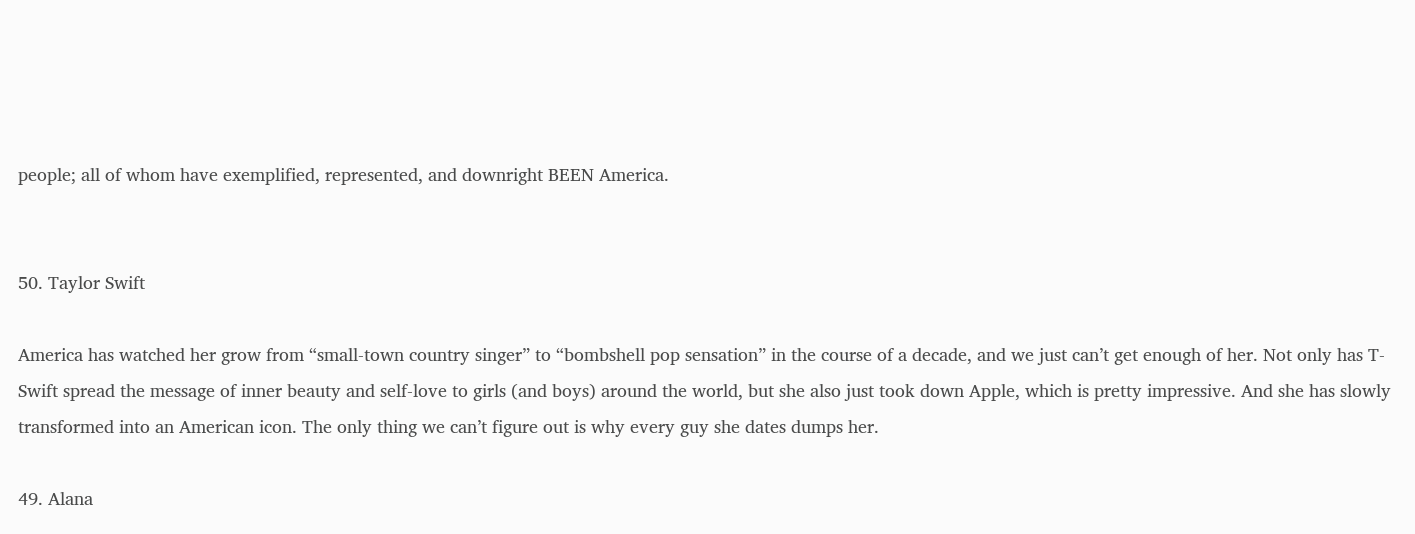people; all of whom have exemplified, represented, and downright BEEN America.


50. Taylor Swift

America has watched her grow from “small-town country singer” to “bombshell pop sensation” in the course of a decade, and we just can’t get enough of her. Not only has T-Swift spread the message of inner beauty and self-love to girls (and boys) around the world, but she also just took down Apple, which is pretty impressive. And she has slowly transformed into an American icon. The only thing we can’t figure out is why every guy she dates dumps her.

49. Alana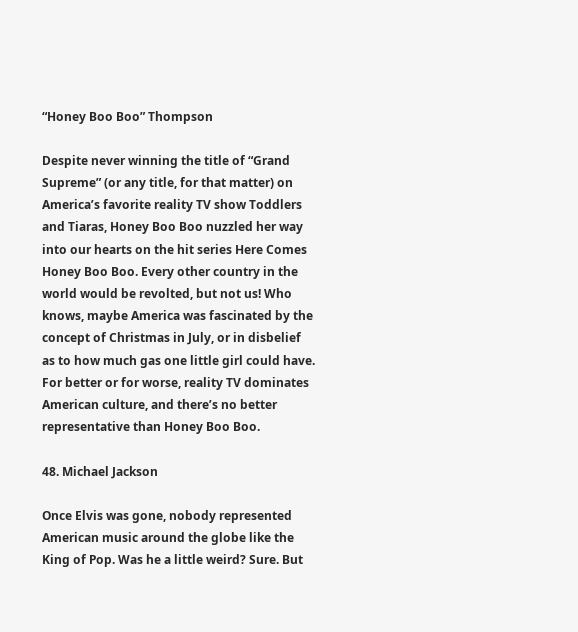“Honey Boo Boo” Thompson

Despite never winning the title of “Grand Supreme” (or any title, for that matter) on America’s favorite reality TV show Toddlers and Tiaras, Honey Boo Boo nuzzled her way into our hearts on the hit series Here Comes Honey Boo Boo. Every other country in the world would be revolted, but not us! Who knows, maybe America was fascinated by the concept of Christmas in July, or in disbelief as to how much gas one little girl could have. For better or for worse, reality TV dominates American culture, and there’s no better representative than Honey Boo Boo.

48. Michael Jackson

Once Elvis was gone, nobody represented American music around the globe like the King of Pop. Was he a little weird? Sure. But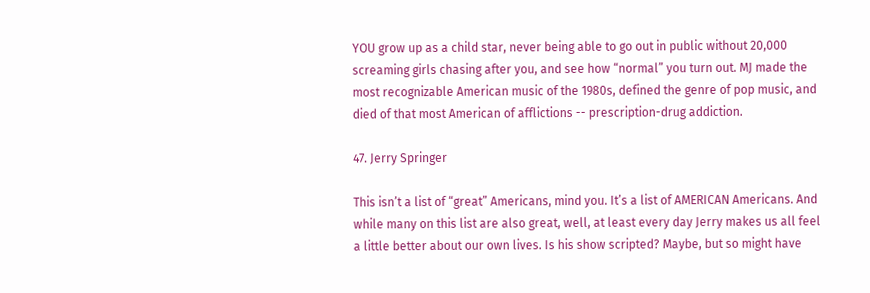YOU grow up as a child star, never being able to go out in public without 20,000 screaming girls chasing after you, and see how “normal” you turn out. MJ made the most recognizable American music of the 1980s, defined the genre of pop music, and died of that most American of afflictions -- prescription-drug addiction.

47. Jerry Springer

This isn’t a list of “great” Americans, mind you. It’s a list of AMERICAN Americans. And while many on this list are also great, well, at least every day Jerry makes us all feel a little better about our own lives. Is his show scripted? Maybe, but so might have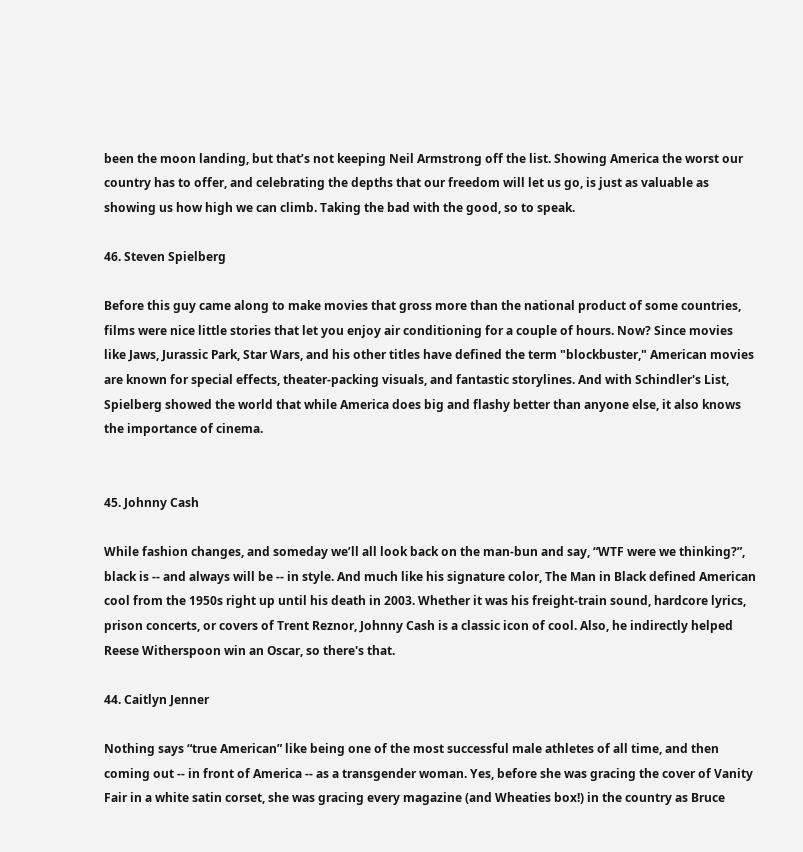been the moon landing, but that’s not keeping Neil Armstrong off the list. Showing America the worst our country has to offer, and celebrating the depths that our freedom will let us go, is just as valuable as showing us how high we can climb. Taking the bad with the good, so to speak.

46. Steven Spielberg

Before this guy came along to make movies that gross more than the national product of some countries, films were nice little stories that let you enjoy air conditioning for a couple of hours. Now? Since movies like Jaws, Jurassic Park, Star Wars, and his other titles have defined the term "blockbuster," American movies are known for special effects, theater-packing visuals, and fantastic storylines. And with Schindler's List, Spielberg showed the world that while America does big and flashy better than anyone else, it also knows the importance of cinema.


45. Johnny Cash

While fashion changes, and someday we’ll all look back on the man-bun and say, “WTF were we thinking?”, black is -- and always will be -- in style. And much like his signature color, The Man in Black defined American cool from the 1950s right up until his death in 2003. Whether it was his freight-train sound, hardcore lyrics, prison concerts, or covers of Trent Reznor, Johnny Cash is a classic icon of cool. Also, he indirectly helped Reese Witherspoon win an Oscar, so there's that.

44. Caitlyn Jenner

Nothing says “true American” like being one of the most successful male athletes of all time, and then coming out -- in front of America -- as a transgender woman. Yes, before she was gracing the cover of Vanity Fair in a white satin corset, she was gracing every magazine (and Wheaties box!) in the country as Bruce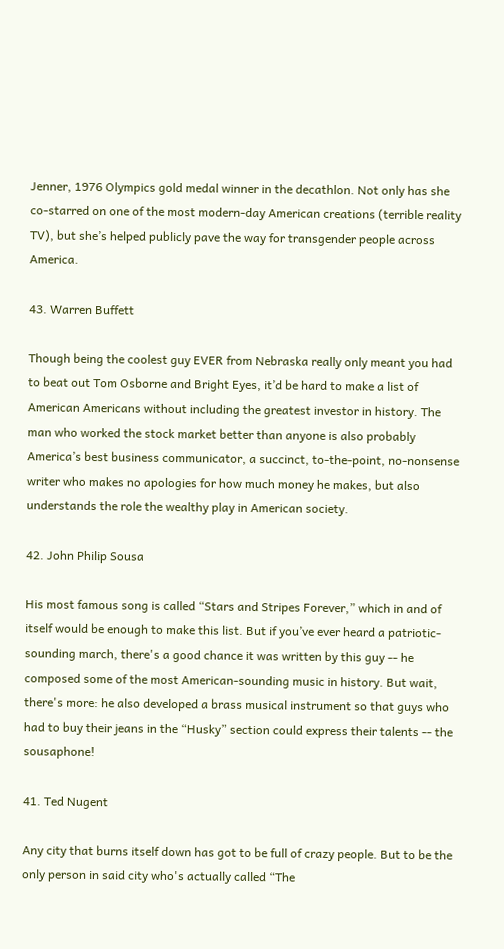Jenner, 1976 Olympics gold medal winner in the decathlon. Not only has she co-starred on one of the most modern-day American creations (terrible reality TV), but she’s helped publicly pave the way for transgender people across America.

43. Warren Buffett

Though being the coolest guy EVER from Nebraska really only meant you had to beat out Tom Osborne and Bright Eyes, it’d be hard to make a list of American Americans without including the greatest investor in history. The man who worked the stock market better than anyone is also probably America’s best business communicator, a succinct, to-the-point, no-nonsense writer who makes no apologies for how much money he makes, but also understands the role the wealthy play in American society.

42. John Philip Sousa

His most famous song is called “Stars and Stripes Forever,” which in and of itself would be enough to make this list. But if you’ve ever heard a patriotic-sounding march, there's a good chance it was written by this guy -- he composed some of the most American-sounding music in history. But wait, there's more: he also developed a brass musical instrument so that guys who had to buy their jeans in the “Husky” section could express their talents -- the sousaphone!

41. Ted Nugent

Any city that burns itself down has got to be full of crazy people. But to be the only person in said city who's actually called “The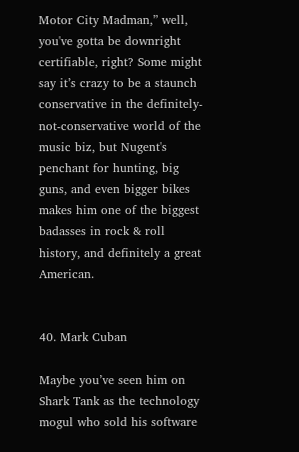Motor City Madman,” well, you've gotta be downright certifiable, right? Some might say it’s crazy to be a staunch conservative in the definitely-not-conservative world of the music biz, but Nugent's penchant for hunting, big guns, and even bigger bikes makes him one of the biggest badasses in rock & roll history, and definitely a great American.


40. Mark Cuban

Maybe you’ve seen him on Shark Tank as the technology mogul who sold his software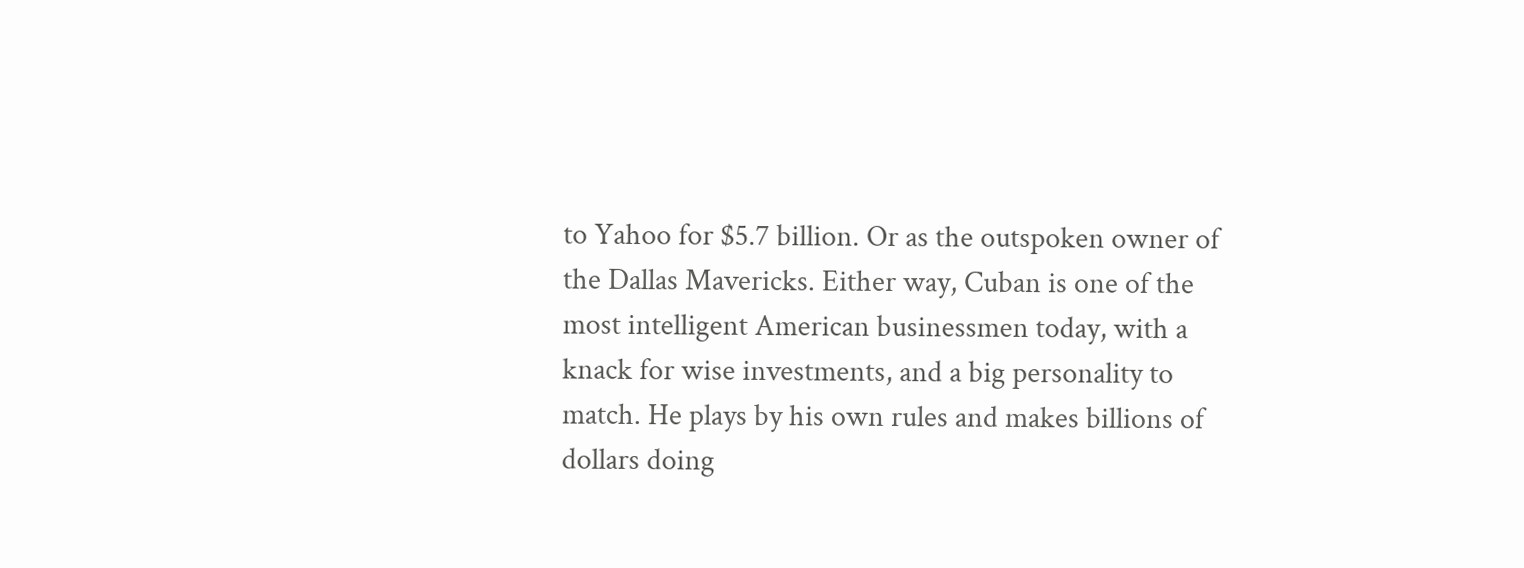to Yahoo for $5.7 billion. Or as the outspoken owner of the Dallas Mavericks. Either way, Cuban is one of the most intelligent American businessmen today, with a knack for wise investments, and a big personality to match. He plays by his own rules and makes billions of dollars doing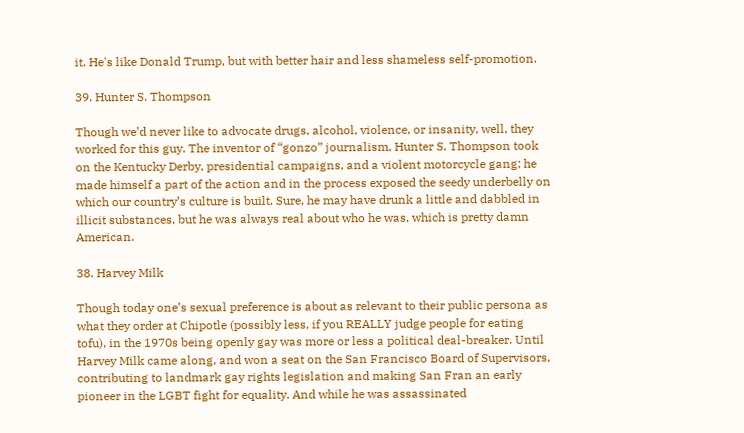it. He's like Donald Trump, but with better hair and less shameless self-promotion.

39. Hunter S. Thompson

Though we’d never like to advocate drugs, alcohol, violence, or insanity, well, they worked for this guy. The inventor of “gonzo” journalism, Hunter S. Thompson took on the Kentucky Derby, presidential campaigns, and a violent motorcycle gang; he made himself a part of the action and in the process exposed the seedy underbelly on which our country’s culture is built. Sure, he may have drunk a little and dabbled in illicit substances, but he was always real about who he was, which is pretty damn American.

38. Harvey Milk

Though today one’s sexual preference is about as relevant to their public persona as what they order at Chipotle (possibly less, if you REALLY judge people for eating tofu), in the 1970s being openly gay was more or less a political deal-breaker. Until Harvey Milk came along, and won a seat on the San Francisco Board of Supervisors, contributing to landmark gay rights legislation and making San Fran an early pioneer in the LGBT fight for equality. And while he was assassinated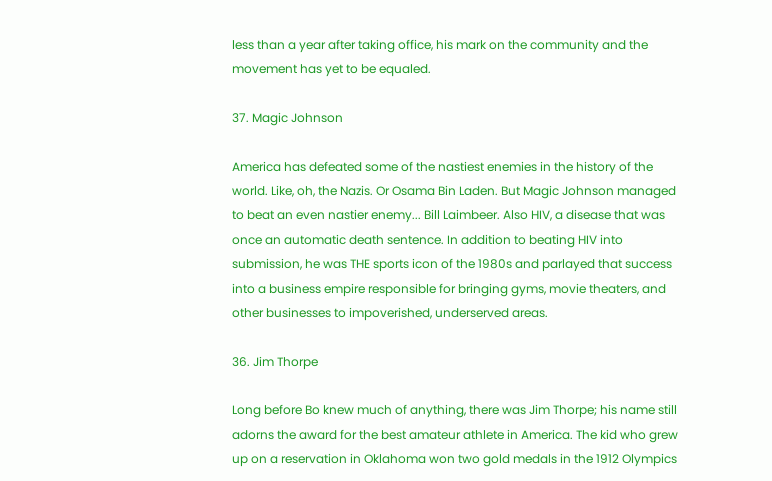less than a year after taking office, his mark on the community and the movement has yet to be equaled.

37. Magic Johnson

America has defeated some of the nastiest enemies in the history of the world. Like, oh, the Nazis. Or Osama Bin Laden. But Magic Johnson managed to beat an even nastier enemy... Bill Laimbeer. Also HIV, a disease that was once an automatic death sentence. In addition to beating HIV into submission, he was THE sports icon of the 1980s and parlayed that success into a business empire responsible for bringing gyms, movie theaters, and other businesses to impoverished, underserved areas.

36. Jim Thorpe

Long before Bo knew much of anything, there was Jim Thorpe; his name still adorns the award for the best amateur athlete in America. The kid who grew up on a reservation in Oklahoma won two gold medals in the 1912 Olympics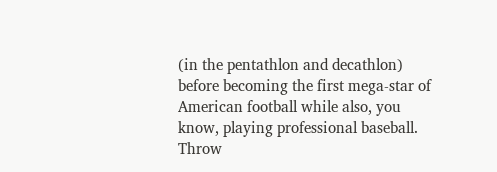(in the pentathlon and decathlon) before becoming the first mega-star of American football while also, you know, playing professional baseball. Throw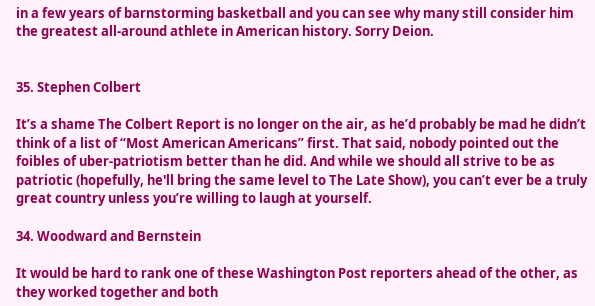in a few years of barnstorming basketball and you can see why many still consider him the greatest all-around athlete in American history. Sorry Deion.


35. Stephen Colbert

It’s a shame The Colbert Report is no longer on the air, as he’d probably be mad he didn’t think of a list of “Most American Americans” first. That said, nobody pointed out the foibles of uber-patriotism better than he did. And while we should all strive to be as patriotic (hopefully, he'll bring the same level to The Late Show), you can’t ever be a truly great country unless you’re willing to laugh at yourself.

34. Woodward and Bernstein

It would be hard to rank one of these Washington Post reporters ahead of the other, as they worked together and both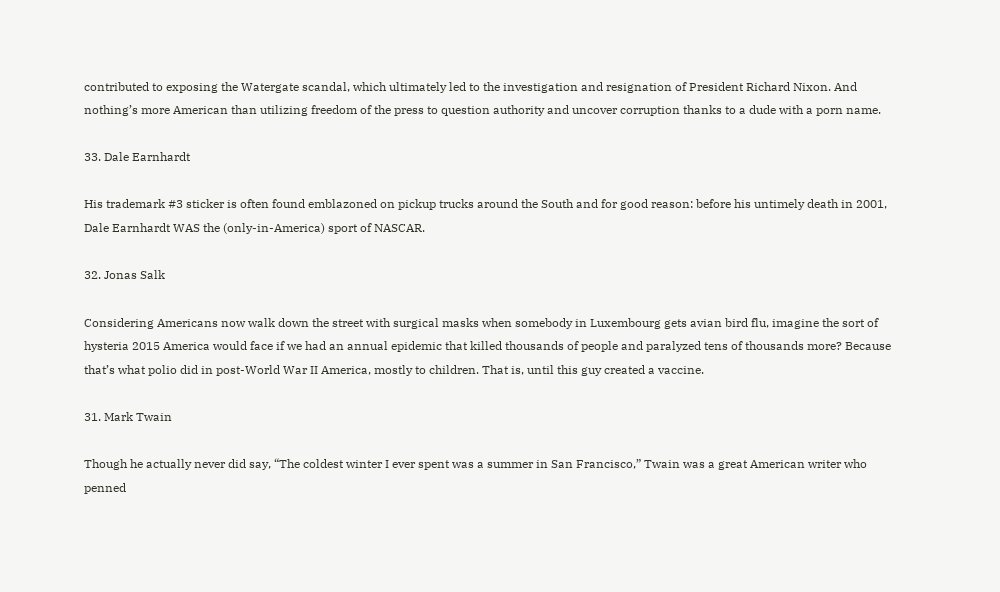contributed to exposing the Watergate scandal, which ultimately led to the investigation and resignation of President Richard Nixon. And nothing’s more American than utilizing freedom of the press to question authority and uncover corruption thanks to a dude with a porn name.

33. Dale Earnhardt

His trademark #3 sticker is often found emblazoned on pickup trucks around the South and for good reason: before his untimely death in 2001, Dale Earnhardt WAS the (only-in-America) sport of NASCAR.

32. Jonas Salk

Considering Americans now walk down the street with surgical masks when somebody in Luxembourg gets avian bird flu, imagine the sort of hysteria 2015 America would face if we had an annual epidemic that killed thousands of people and paralyzed tens of thousands more? Because that’s what polio did in post-World War II America, mostly to children. That is, until this guy created a vaccine.

31. Mark Twain

Though he actually never did say, “The coldest winter I ever spent was a summer in San Francisco,” Twain was a great American writer who penned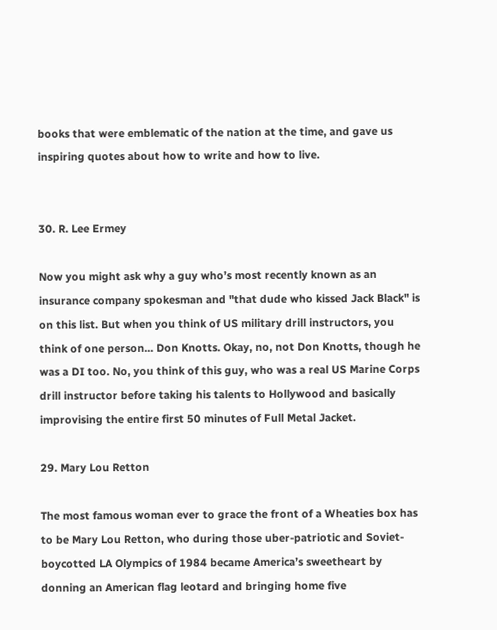books that were emblematic of the nation at the time, and gave us inspiring quotes about how to write and how to live.


30. R. Lee Ermey

Now you might ask why a guy who’s most recently known as an insurance company spokesman and "that dude who kissed Jack Black" is on this list. But when you think of US military drill instructors, you think of one person... Don Knotts. Okay, no, not Don Knotts, though he was a DI too. No, you think of this guy, who was a real US Marine Corps drill instructor before taking his talents to Hollywood and basically improvising the entire first 50 minutes of Full Metal Jacket.

29. Mary Lou Retton

The most famous woman ever to grace the front of a Wheaties box has to be Mary Lou Retton, who during those uber-patriotic and Soviet-boycotted LA Olympics of 1984 became America’s sweetheart by donning an American flag leotard and bringing home five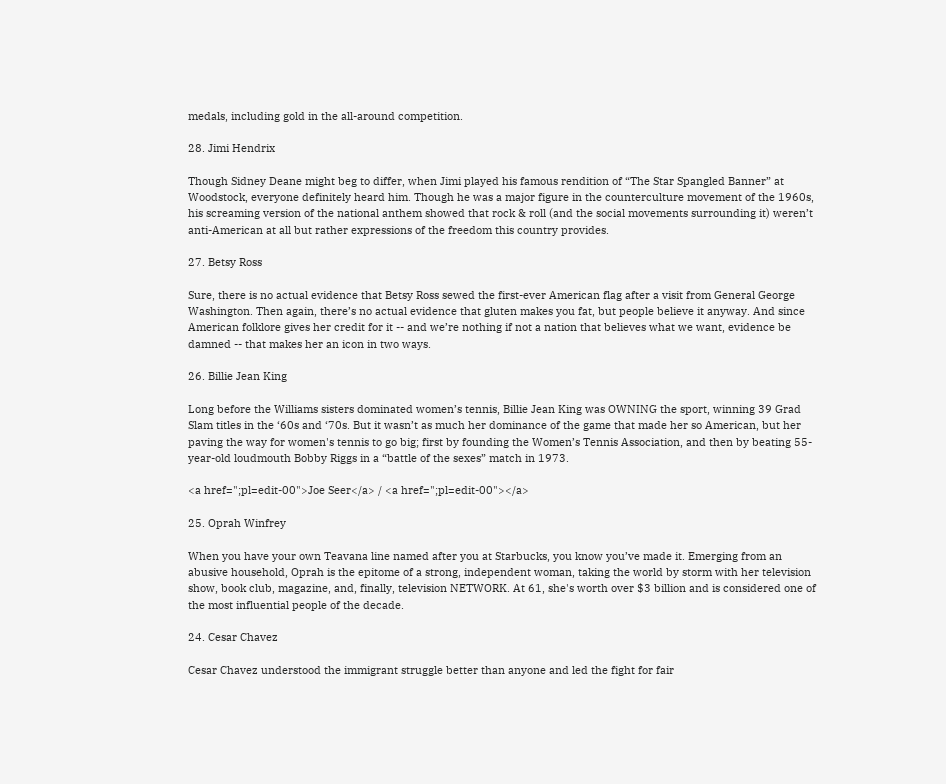medals, including gold in the all-around competition.

28. Jimi Hendrix

Though Sidney Deane might beg to differ, when Jimi played his famous rendition of “The Star Spangled Banner” at Woodstock, everyone definitely heard him. Though he was a major figure in the counterculture movement of the 1960s, his screaming version of the national anthem showed that rock & roll (and the social movements surrounding it) weren’t anti-American at all but rather expressions of the freedom this country provides.

27. Betsy Ross

Sure, there is no actual evidence that Betsy Ross sewed the first-ever American flag after a visit from General George Washington. Then again, there’s no actual evidence that gluten makes you fat, but people believe it anyway. And since American folklore gives her credit for it -- and we’re nothing if not a nation that believes what we want, evidence be damned -- that makes her an icon in two ways.

26. Billie Jean King

Long before the Williams sisters dominated women’s tennis, Billie Jean King was OWNING the sport, winning 39 Grad Slam titles in the ‘60s and ‘70s. But it wasn’t as much her dominance of the game that made her so American, but her paving the way for women's tennis to go big; first by founding the Women’s Tennis Association, and then by beating 55-year-old loudmouth Bobby Riggs in a “battle of the sexes” match in 1973.

<a href=";pl=edit-00">Joe Seer</a> / <a href=";pl=edit-00"></a>

25. Oprah Winfrey

When you have your own Teavana line named after you at Starbucks, you know you’ve made it. Emerging from an abusive household, Oprah is the epitome of a strong, independent woman, taking the world by storm with her television show, book club, magazine, and, finally, television NETWORK. At 61, she's worth over $3 billion and is considered one of the most influential people of the decade.

24. Cesar Chavez

Cesar Chavez understood the immigrant struggle better than anyone and led the fight for fair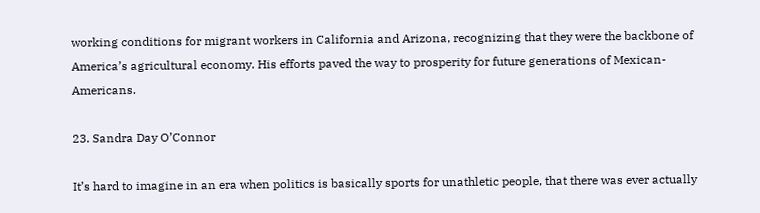working conditions for migrant workers in California and Arizona, recognizing that they were the backbone of America’s agricultural economy. His efforts paved the way to prosperity for future generations of Mexican-Americans.

23. Sandra Day O’Connor

It’s hard to imagine in an era when politics is basically sports for unathletic people, that there was ever actually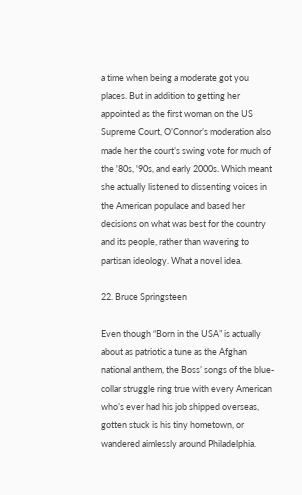a time when being a moderate got you places. But in addition to getting her appointed as the first woman on the US Supreme Court, O’Connor’s moderation also made her the court’s swing vote for much of the '80s, '90s, and early 2000s. Which meant she actually listened to dissenting voices in the American populace and based her decisions on what was best for the country and its people, rather than wavering to partisan ideology. What a novel idea.

22. Bruce Springsteen

Even though “Born in the USA” is actually about as patriotic a tune as the Afghan national anthem, the Boss’ songs of the blue-collar struggle ring true with every American who’s ever had his job shipped overseas, gotten stuck is his tiny hometown, or wandered aimlessly around Philadelphia.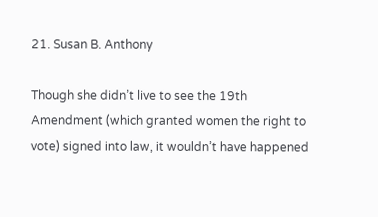21. Susan B. Anthony

Though she didn’t live to see the 19th Amendment (which granted women the right to vote) signed into law, it wouldn’t have happened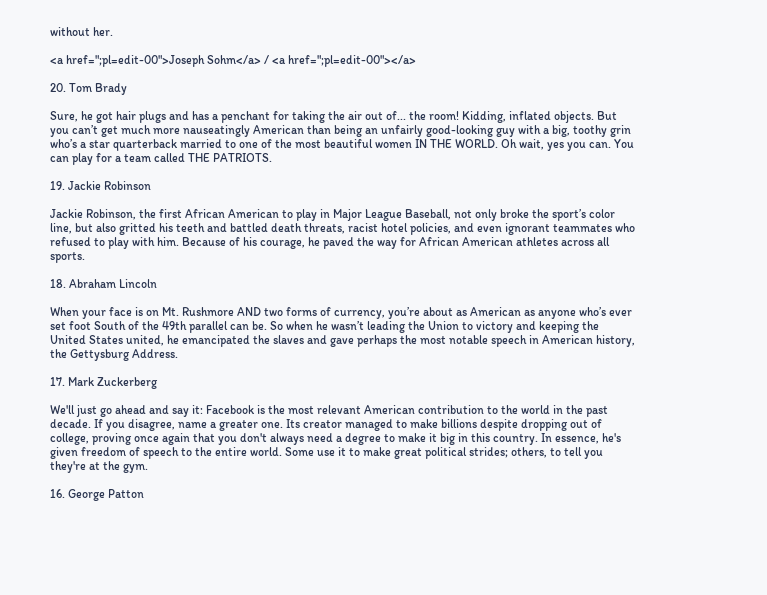without her.

<a href=";pl=edit-00">Joseph Sohm</a> / <a href=";pl=edit-00"></a>

20. Tom Brady

Sure, he got hair plugs and has a penchant for taking the air out of... the room! Kidding, inflated objects. But you can’t get much more nauseatingly American than being an unfairly good-looking guy with a big, toothy grin who’s a star quarterback married to one of the most beautiful women IN THE WORLD. Oh wait, yes you can. You can play for a team called THE PATRIOTS.

19. Jackie Robinson

Jackie Robinson, the first African American to play in Major League Baseball, not only broke the sport’s color line, but also gritted his teeth and battled death threats, racist hotel policies, and even ignorant teammates who refused to play with him. Because of his courage, he paved the way for African American athletes across all sports.

18. Abraham Lincoln

When your face is on Mt. Rushmore AND two forms of currency, you’re about as American as anyone who’s ever set foot South of the 49th parallel can be. So when he wasn’t leading the Union to victory and keeping the United States united, he emancipated the slaves and gave perhaps the most notable speech in American history, the Gettysburg Address.

17. Mark Zuckerberg

We'll just go ahead and say it: Facebook is the most relevant American contribution to the world in the past decade. If you disagree, name a greater one. Its creator managed to make billions despite dropping out of college, proving once again that you don't always need a degree to make it big in this country. In essence, he's given freedom of speech to the entire world. Some use it to make great political strides; others, to tell you they're at the gym.

16. George Patton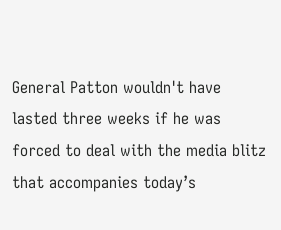General Patton wouldn't have lasted three weeks if he was forced to deal with the media blitz that accompanies today’s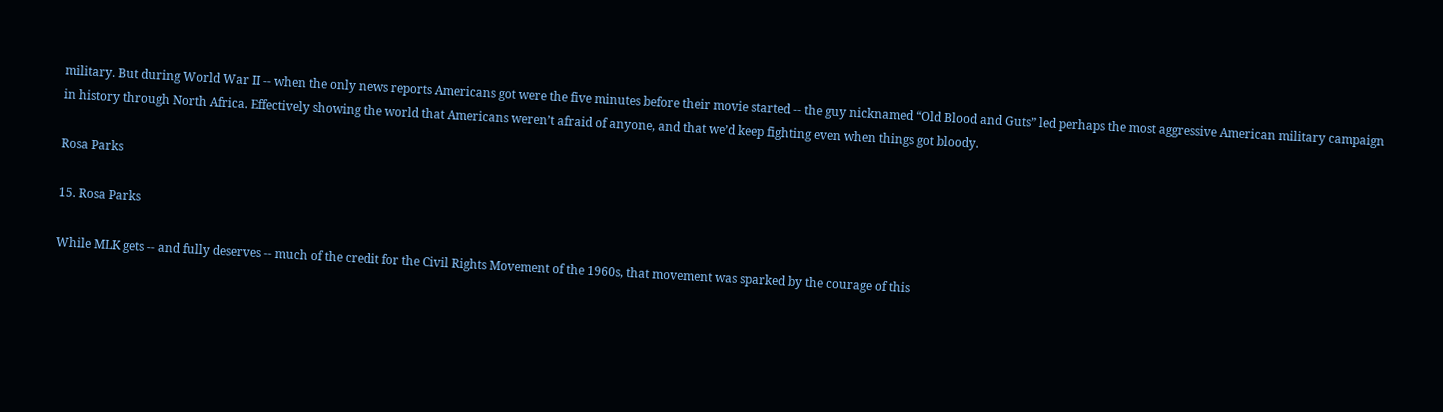military. But during World War II -- when the only news reports Americans got were the five minutes before their movie started -- the guy nicknamed “Old Blood and Guts” led perhaps the most aggressive American military campaign in history through North Africa. Effectively showing the world that Americans weren’t afraid of anyone, and that we’d keep fighting even when things got bloody.

Rosa Parks

15. Rosa Parks

While MLK gets -- and fully deserves -- much of the credit for the Civil Rights Movement of the 1960s, that movement was sparked by the courage of this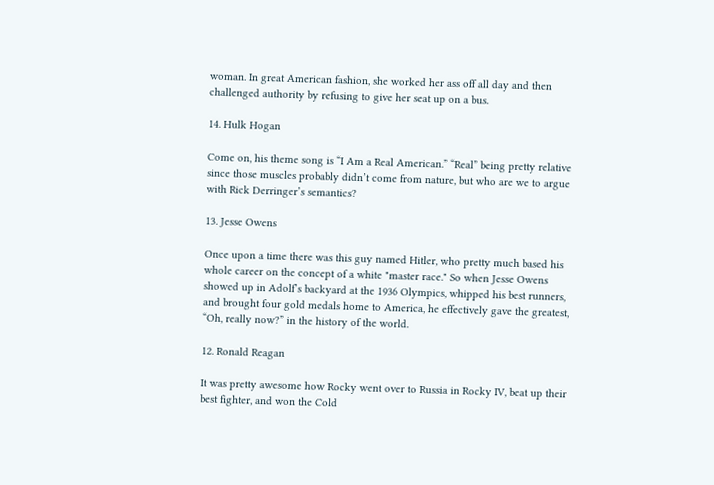woman. In great American fashion, she worked her ass off all day and then challenged authority by refusing to give her seat up on a bus.

14. Hulk Hogan

Come on, his theme song is “I Am a Real American.” “Real” being pretty relative since those muscles probably didn’t come from nature, but who are we to argue with Rick Derringer’s semantics?

13. Jesse Owens

Once upon a time there was this guy named Hitler, who pretty much based his whole career on the concept of a white "master race." So when Jesse Owens showed up in Adolf’s backyard at the 1936 Olympics, whipped his best runners, and brought four gold medals home to America, he effectively gave the greatest, “Oh, really now?” in the history of the world.

12. Ronald Reagan

It was pretty awesome how Rocky went over to Russia in Rocky IV, beat up their best fighter, and won the Cold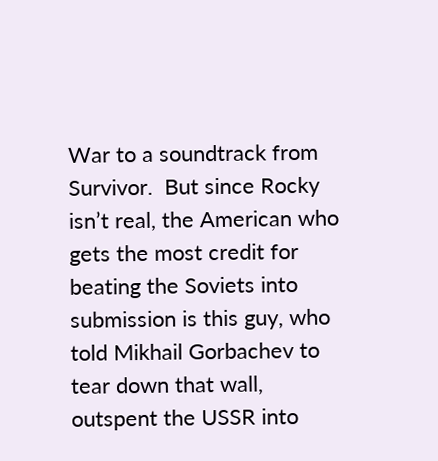War to a soundtrack from Survivor.  But since Rocky isn’t real, the American who gets the most credit for beating the Soviets into submission is this guy, who told Mikhail Gorbachev to tear down that wall, outspent the USSR into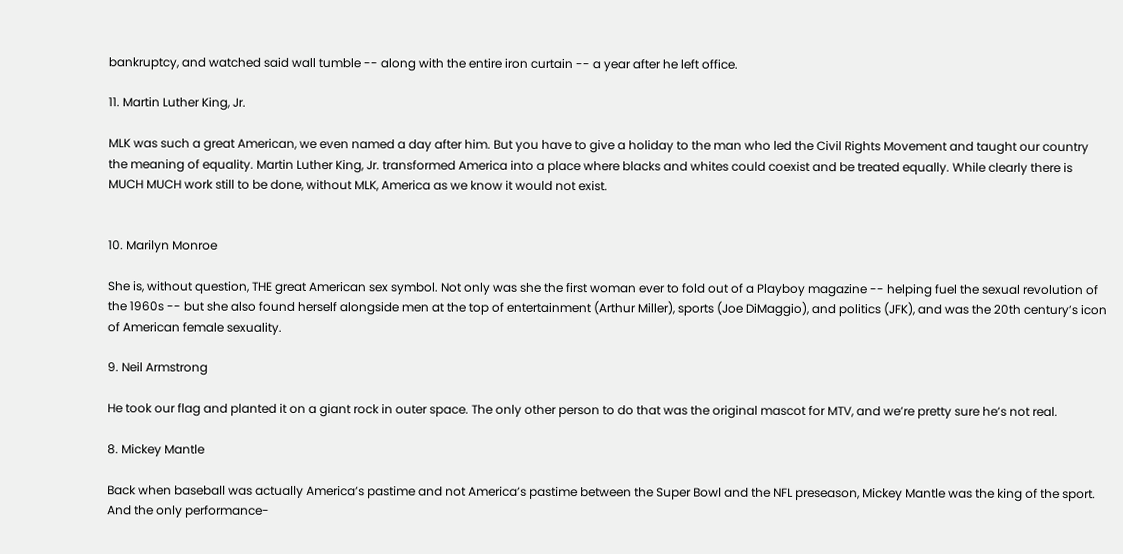bankruptcy, and watched said wall tumble -- along with the entire iron curtain -- a year after he left office.

11. Martin Luther King, Jr.

MLK was such a great American, we even named a day after him. But you have to give a holiday to the man who led the Civil Rights Movement and taught our country the meaning of equality. Martin Luther King, Jr. transformed America into a place where blacks and whites could coexist and be treated equally. While clearly there is MUCH MUCH work still to be done, without MLK, America as we know it would not exist.


10. Marilyn Monroe

She is, without question, THE great American sex symbol. Not only was she the first woman ever to fold out of a Playboy magazine -- helping fuel the sexual revolution of the 1960s -- but she also found herself alongside men at the top of entertainment (Arthur Miller), sports (Joe DiMaggio), and politics (JFK), and was the 20th century’s icon of American female sexuality.

9. Neil Armstrong

He took our flag and planted it on a giant rock in outer space. The only other person to do that was the original mascot for MTV, and we’re pretty sure he’s not real.

8. Mickey Mantle

Back when baseball was actually America’s pastime and not America’s pastime between the Super Bowl and the NFL preseason, Mickey Mantle was the king of the sport. And the only performance-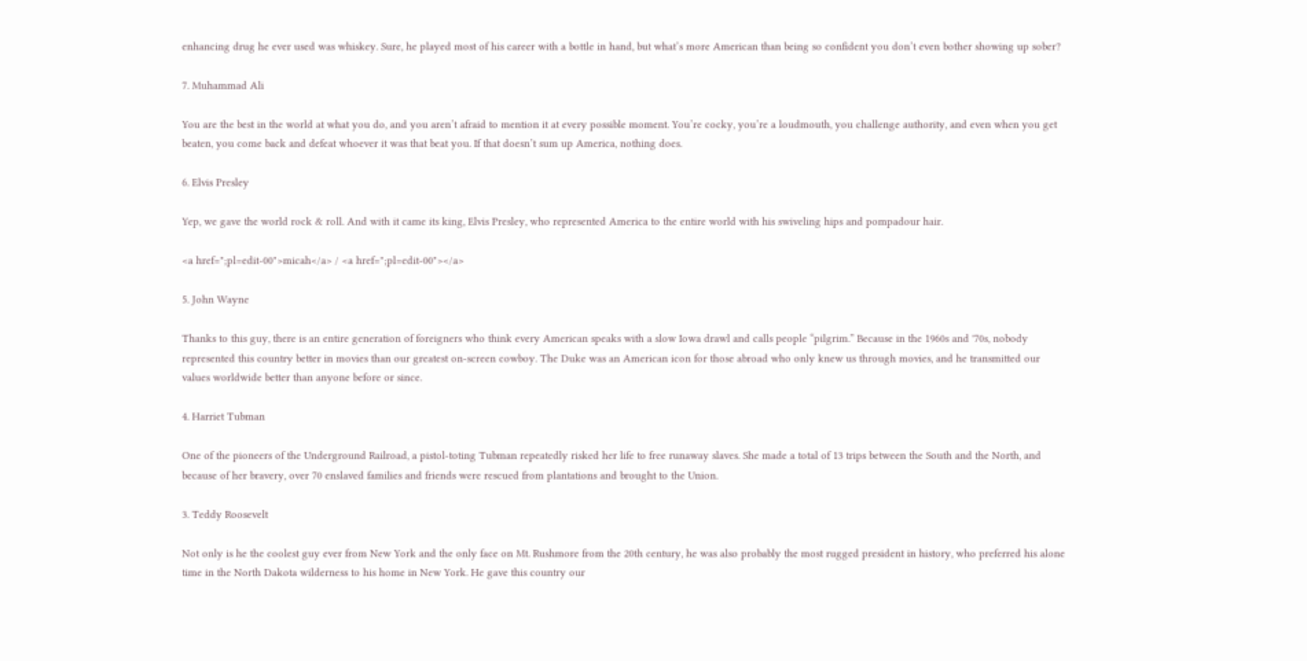enhancing drug he ever used was whiskey. Sure, he played most of his career with a bottle in hand, but what’s more American than being so confident you don’t even bother showing up sober?

7. Muhammad Ali

You are the best in the world at what you do, and you aren’t afraid to mention it at every possible moment. You’re cocky, you’re a loudmouth, you challenge authority, and even when you get beaten, you come back and defeat whoever it was that beat you. If that doesn’t sum up America, nothing does.

6. Elvis Presley

Yep, we gave the world rock & roll. And with it came its king, Elvis Presley, who represented America to the entire world with his swiveling hips and pompadour hair.

<a href=";pl=edit-00">micah</a> / <a href=";pl=edit-00"></a>

5. John Wayne

Thanks to this guy, there is an entire generation of foreigners who think every American speaks with a slow Iowa drawl and calls people “pilgrim.” Because in the 1960s and '70s, nobody represented this country better in movies than our greatest on-screen cowboy. The Duke was an American icon for those abroad who only knew us through movies, and he transmitted our values worldwide better than anyone before or since.

4. Harriet Tubman

One of the pioneers of the Underground Railroad, a pistol-toting Tubman repeatedly risked her life to free runaway slaves. She made a total of 13 trips between the South and the North, and because of her bravery, over 70 enslaved families and friends were rescued from plantations and brought to the Union.

3. Teddy Roosevelt

Not only is he the coolest guy ever from New York and the only face on Mt. Rushmore from the 20th century, he was also probably the most rugged president in history, who preferred his alone time in the North Dakota wilderness to his home in New York. He gave this country our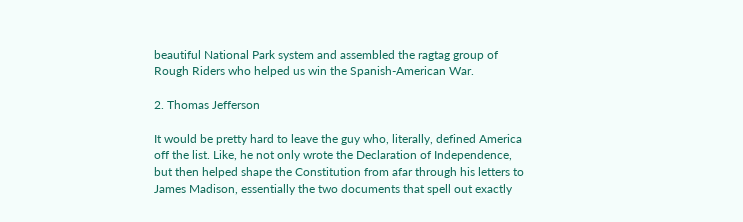beautiful National Park system and assembled the ragtag group of Rough Riders who helped us win the Spanish-American War.

2. Thomas Jefferson

It would be pretty hard to leave the guy who, literally, defined America off the list. Like, he not only wrote the Declaration of Independence, but then helped shape the Constitution from afar through his letters to James Madison, essentially the two documents that spell out exactly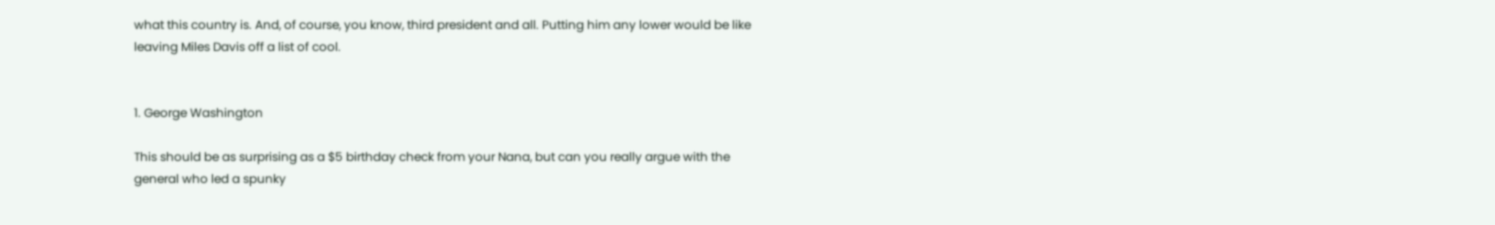what this country is. And, of course, you know, third president and all. Putting him any lower would be like leaving Miles Davis off a list of cool.


1. George Washington

This should be as surprising as a $5 birthday check from your Nana, but can you really argue with the general who led a spunky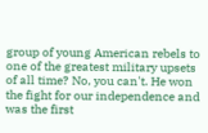group of young American rebels to one of the greatest military upsets of all time? No, you can't. He won the fight for our independence and was the first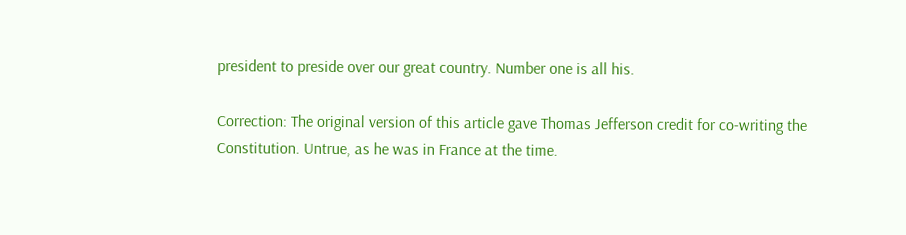president to preside over our great country. Number one is all his.

Correction: The original version of this article gave Thomas Jefferson credit for co-writing the Constitution. Untrue, as he was in France at the time.